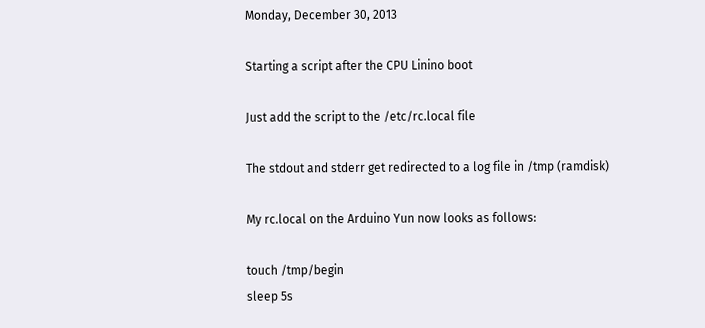Monday, December 30, 2013

Starting a script after the CPU Linino boot

Just add the script to the /etc/rc.local file

The stdout and stderr get redirected to a log file in /tmp (ramdisk)

My rc.local on the Arduino Yun now looks as follows:

touch /tmp/begin
sleep 5s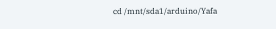cd /mnt/sda1/arduino/Yafa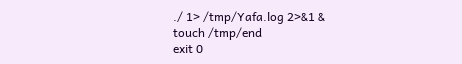./ 1> /tmp/Yafa.log 2>&1 &
touch /tmp/end
exit 0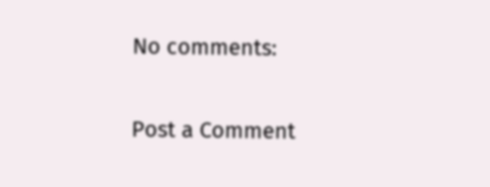No comments:

Post a Comment